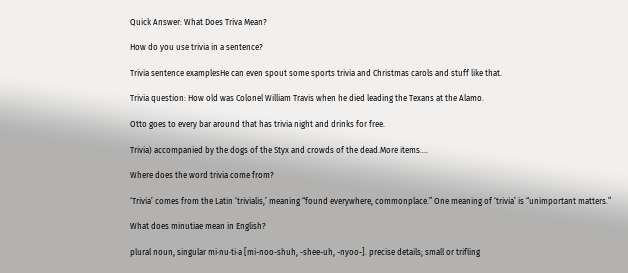Quick Answer: What Does Triva Mean?

How do you use trivia in a sentence?

Trivia sentence examplesHe can even spout some sports trivia and Christmas carols and stuff like that.

Trivia question: How old was Colonel William Travis when he died leading the Texans at the Alamo.

Otto goes to every bar around that has trivia night and drinks for free.

Trivia) accompanied by the dogs of the Styx and crowds of the dead.More items….

Where does the word trivia come from?

‘Trivia’ comes from the Latin ‘trivialis,’ meaning “found everywhere, commonplace.” One meaning of ‘trivia’ is “unimportant matters.”

What does minutiae mean in English?

plural noun, singular mi·nu·ti·a [mi-noo-shuh, -shee-uh, -nyoo-]. precise details; small or trifling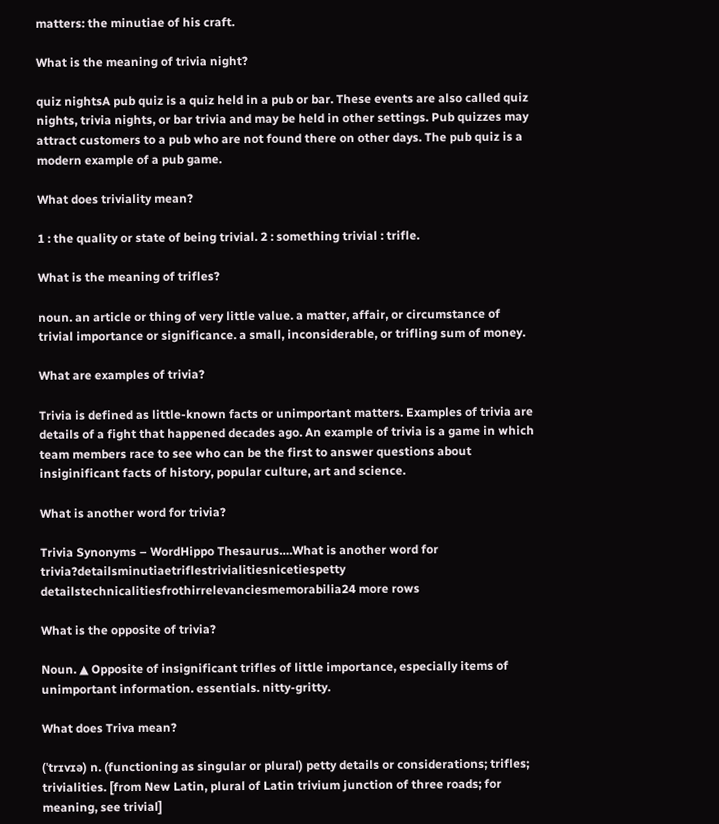matters: the minutiae of his craft.

What is the meaning of trivia night?

quiz nightsA pub quiz is a quiz held in a pub or bar. These events are also called quiz nights, trivia nights, or bar trivia and may be held in other settings. Pub quizzes may attract customers to a pub who are not found there on other days. The pub quiz is a modern example of a pub game.

What does triviality mean?

1 : the quality or state of being trivial. 2 : something trivial : trifle.

What is the meaning of trifles?

noun. an article or thing of very little value. a matter, affair, or circumstance of trivial importance or significance. a small, inconsiderable, or trifling sum of money.

What are examples of trivia?

Trivia is defined as little-known facts or unimportant matters. Examples of trivia are details of a fight that happened decades ago. An example of trivia is a game in which team members race to see who can be the first to answer questions about insiginificant facts of history, popular culture, art and science.

What is another word for trivia?

Trivia Synonyms – WordHippo Thesaurus….What is another word for trivia?detailsminutiaetriflestrivialitiesnicetiespetty detailstechnicalitiesfrothirrelevanciesmemorabilia24 more rows

What is the opposite of trivia?

Noun. ▲ Opposite of insignificant trifles of little importance, especially items of unimportant information. essentials. nitty-gritty.

What does Triva mean?

(ˈtrɪvɪə) n. (functioning as singular or plural) petty details or considerations; trifles; trivialities. [from New Latin, plural of Latin trivium junction of three roads; for meaning, see trivial]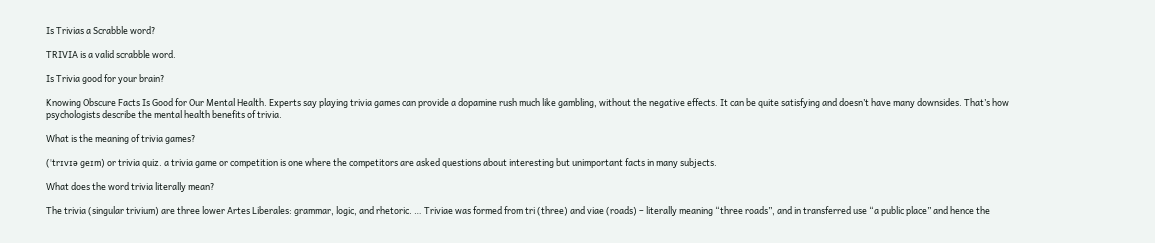Is Trivias a Scrabble word?

TRIVIA is a valid scrabble word.

Is Trivia good for your brain?

Knowing Obscure Facts Is Good for Our Mental Health. Experts say playing trivia games can provide a dopamine rush much like gambling, without the negative effects. It can be quite satisfying and doesn’t have many downsides. That’s how psychologists describe the mental health benefits of trivia.

What is the meaning of trivia games?

(ˈtrɪvɪə ɡeɪm) or trivia quiz. a trivia game or competition is one where the competitors are asked questions about interesting but unimportant facts in many subjects.

What does the word trivia literally mean?

The trivia (singular trivium) are three lower Artes Liberales: grammar, logic, and rhetoric. … Triviae was formed from tri (three) and viae (roads) – literally meaning “three roads”, and in transferred use “a public place” and hence the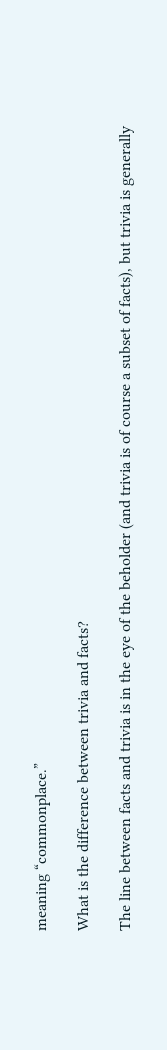meaning “commonplace.”

What is the difference between trivia and facts?

The line between facts and trivia is in the eye of the beholder (and trivia is of course a subset of facts), but trivia is generally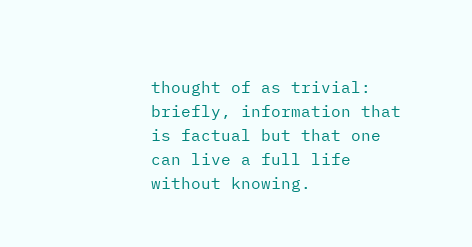thought of as trivial: briefly, information that is factual but that one can live a full life without knowing.